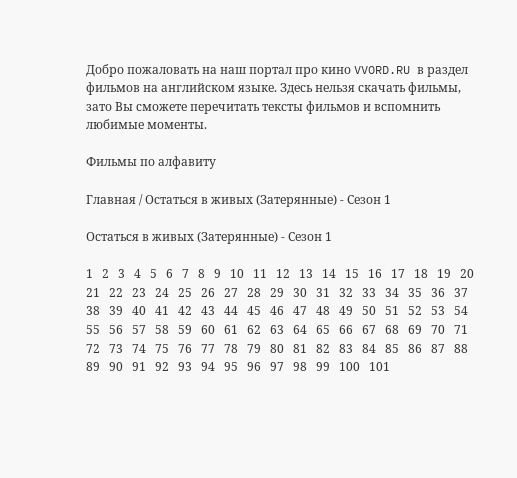Добро пожаловать на наш портал про кино VVORD.RU в раздел фильмов на английском языке. Здесь нельзя скачать фильмы, зато Вы сможете перечитать тексты фильмов и вспомнить любимые моменты.

Фильмы по алфавиту

Главная / Остаться в живых (Затерянные) - Сезон 1

Остаться в живых (Затерянные) - Сезон 1

1   2   3   4   5   6   7   8   9   10   11   12   13   14   15   16   17   18   19   20   21   22   23   24   25   26   27   28   29   30   31   32   33   34   35   36   37   38   39   40   41   42   43   44   45   46   47   48   49   50   51   52   53   54   55   56   57   58   59   60   61   62   63   64   65   66   67   68   69   70   71   72   73   74   75   76   77   78   79   80   81   82   83   84   85   86   87   88   89   90   91   92   93   94   95   96   97   98   99   100   101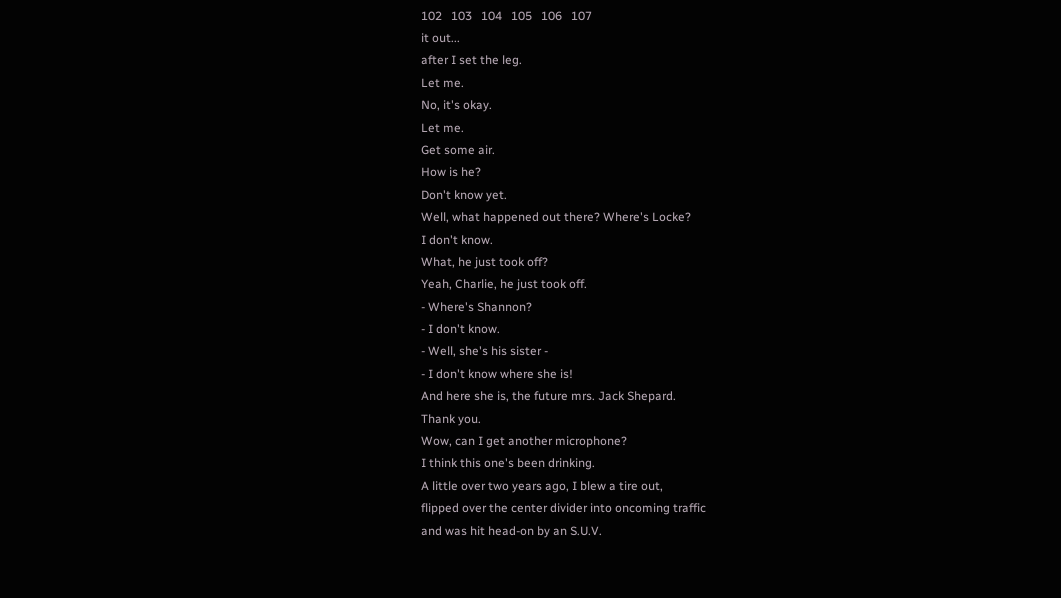102   103   104   105   106   107
it out...
after I set the leg.
Let me.
No, it's okay.
Let me.
Get some air.
How is he?
Don't know yet.
Well, what happened out there? Where's Locke?
I don't know.
What, he just took off?
Yeah, Charlie, he just took off.
- Where's Shannon?
- I don't know.
- Well, she's his sister -
- I don't know where she is!
And here she is, the future mrs. Jack Shepard.
Thank you.
Wow, can I get another microphone?
I think this one's been drinking.
A little over two years ago, I blew a tire out,
flipped over the center divider into oncoming traffic
and was hit head-on by an S.U.V.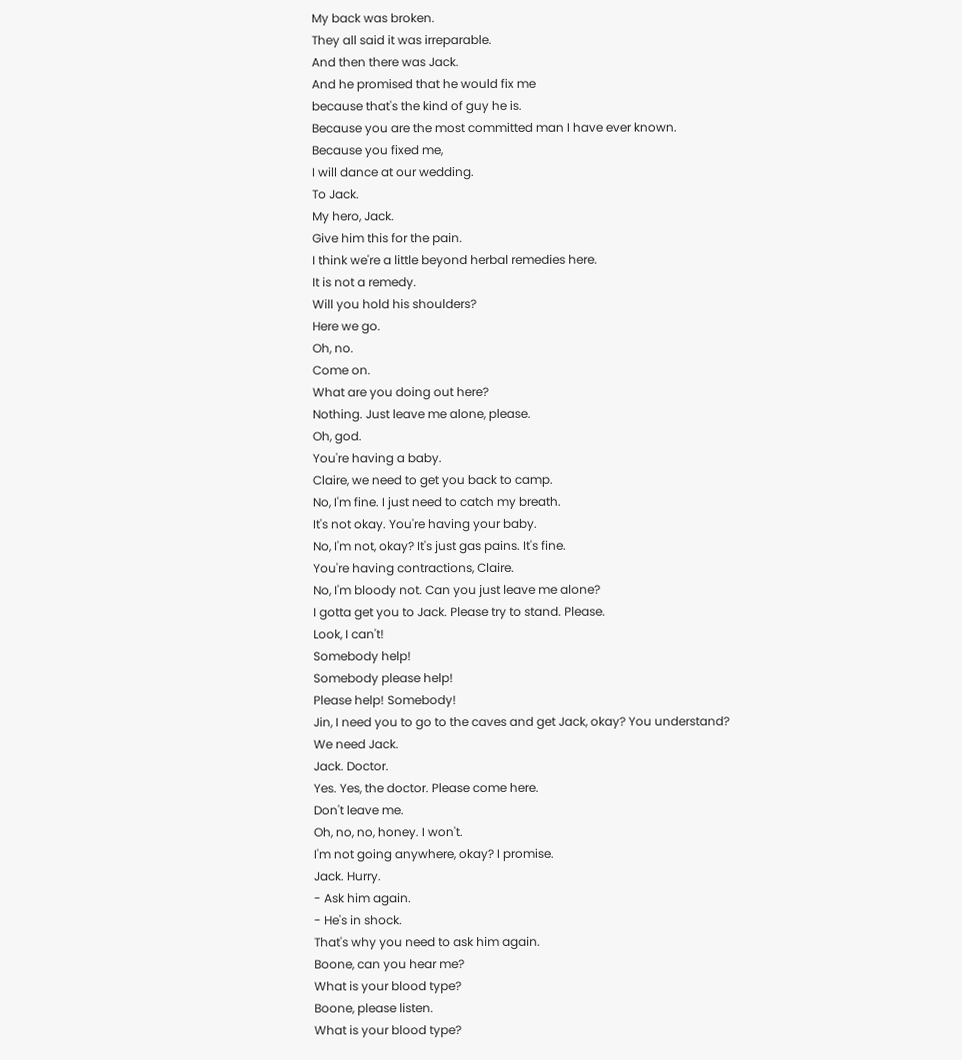My back was broken.
They all said it was irreparable.
And then there was Jack.
And he promised that he would fix me
because that's the kind of guy he is.
Because you are the most committed man I have ever known.
Because you fixed me,
I will dance at our wedding.
To Jack.
My hero, Jack.
Give him this for the pain.
I think we're a little beyond herbal remedies here.
It is not a remedy.
Will you hold his shoulders?
Here we go.
Oh, no.
Come on.
What are you doing out here?
Nothing. Just leave me alone, please.
Oh, god.
You're having a baby.
Claire, we need to get you back to camp.
No, I'm fine. I just need to catch my breath.
It's not okay. You're having your baby.
No, I'm not, okay? It's just gas pains. It's fine.
You're having contractions, Claire.
No, I'm bloody not. Can you just leave me alone?
I gotta get you to Jack. Please try to stand. Please.
Look, I can't!
Somebody help!
Somebody please help!
Please help! Somebody!
Jin, I need you to go to the caves and get Jack, okay? You understand?
We need Jack.
Jack. Doctor.
Yes. Yes, the doctor. Please come here.
Don't leave me.
Oh, no, no, honey. I won't.
I'm not going anywhere, okay? I promise.
Jack. Hurry.
- Ask him again.
- He's in shock.
That's why you need to ask him again.
Boone, can you hear me?
What is your blood type?
Boone, please listen.
What is your blood type?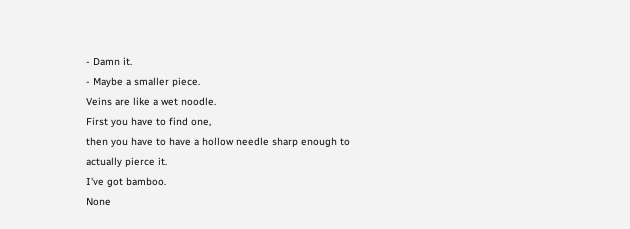- Damn it.
- Maybe a smaller piece.
Veins are like a wet noodle.
First you have to find one,
then you have to have a hollow needle sharp enough to actually pierce it.
I've got bamboo.
None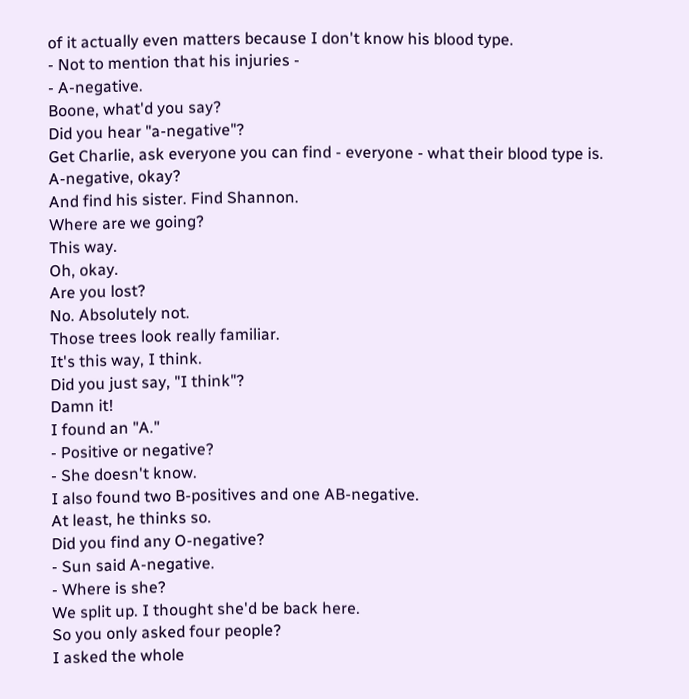of it actually even matters because I don't know his blood type.
- Not to mention that his injuries -
- A-negative.
Boone, what'd you say?
Did you hear "a-negative"?
Get Charlie, ask everyone you can find - everyone - what their blood type is.
A-negative, okay?
And find his sister. Find Shannon.
Where are we going?
This way.
Oh, okay.
Are you lost?
No. Absolutely not.
Those trees look really familiar.
It's this way, I think.
Did you just say, "I think"?
Damn it!
I found an "A."
- Positive or negative?
- She doesn't know.
I also found two B-positives and one AB-negative.
At least, he thinks so.
Did you find any O-negative?
- Sun said A-negative.
- Where is she?
We split up. I thought she'd be back here.
So you only asked four people?
I asked the whole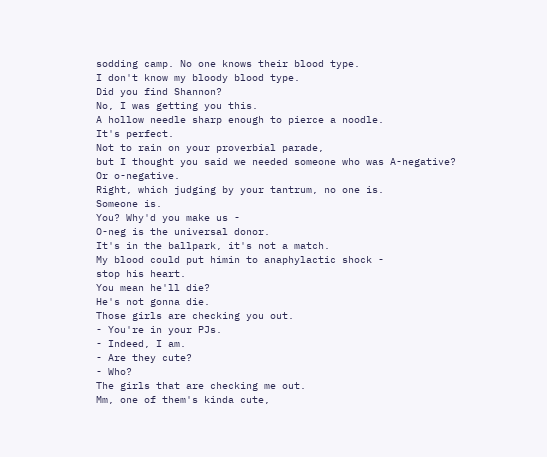sodding camp. No one knows their blood type.
I don't know my bloody blood type.
Did you find Shannon?
No, I was getting you this.
A hollow needle sharp enough to pierce a noodle.
It's perfect.
Not to rain on your proverbial parade,
but I thought you said we needed someone who was A-negative?
Or o-negative.
Right, which judging by your tantrum, no one is.
Someone is.
You? Why'd you make us -
O-neg is the universal donor.
It's in the ballpark, it's not a match.
My blood could put himin to anaphylactic shock -
stop his heart.
You mean he'll die?
He's not gonna die.
Those girls are checking you out.
- You're in your PJs.
- Indeed, I am.
- Are they cute?
- Who?
The girls that are checking me out.
Mm, one of them's kinda cute,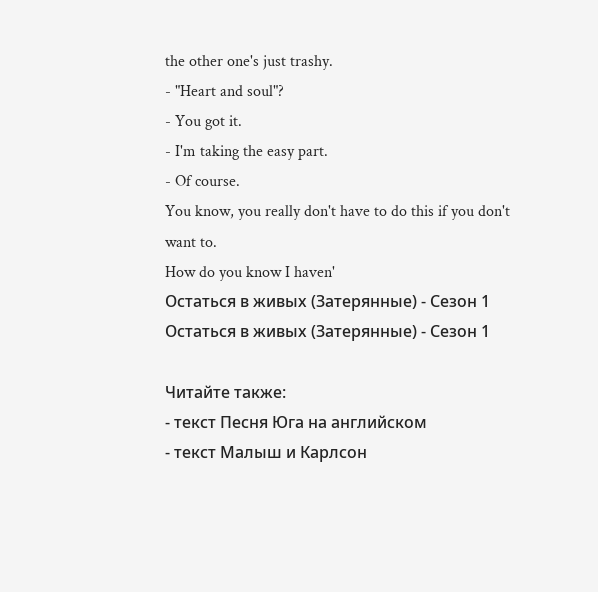the other one's just trashy.
- "Heart and soul"?
- You got it.
- I'm taking the easy part.
- Of course.
You know, you really don't have to do this if you don't want to.
How do you know I haven'
Остаться в живых (Затерянные) - Сезон 1 Остаться в живых (Затерянные) - Сезон 1

Читайте также:
- текст Песня Юга на английском
- текст Малыш и Карлсон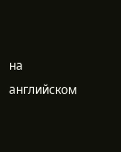на английском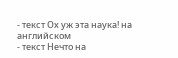- текст Ох уж эта наука! на английском
- текст Нечто на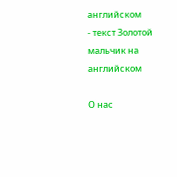английском
- текст Золотой мальчик на английском

О нас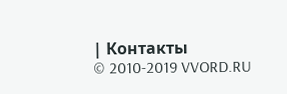| Контакты
© 2010-2019 VVORD.RU